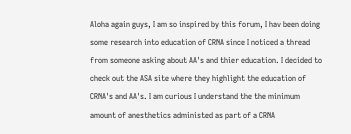Aloha again guys, I am so inspired by this forum, I hav been doing some research into education of CRNA since I noticed a thread from someone asking about AA's and thier education. I decided to check out the ASA site where they highlight the education of CRNA's and AA's. I am curious I understand the the minimum amount of anesthetics administed as part of a CRNA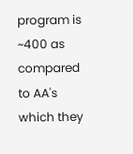program is ~400 as compared to AA's which they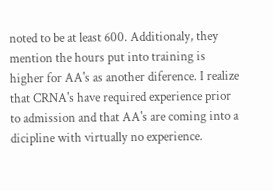noted to be at least 600. Additionaly, they mention the hours put into training is higher for AA's as another diference. I realize that CRNA's have required experience prior to admission and that AA's are coming into a dicipline with virtually no experience.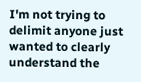I'm not trying to delimit anyone just wanted to clearly understand the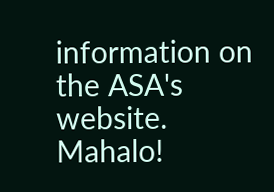information on the ASA's website. Mahalo!